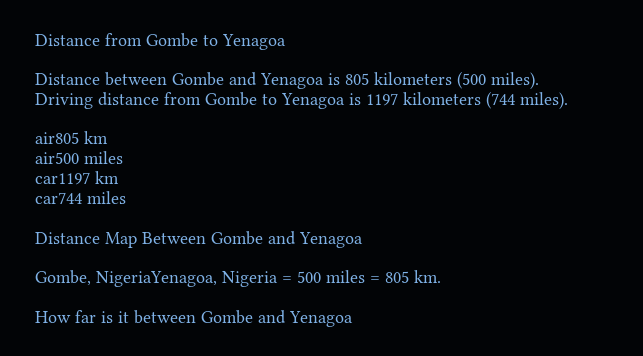Distance from Gombe to Yenagoa

Distance between Gombe and Yenagoa is 805 kilometers (500 miles).
Driving distance from Gombe to Yenagoa is 1197 kilometers (744 miles).

air805 km
air500 miles
car1197 km
car744 miles

Distance Map Between Gombe and Yenagoa

Gombe, NigeriaYenagoa, Nigeria = 500 miles = 805 km.

How far is it between Gombe and Yenagoa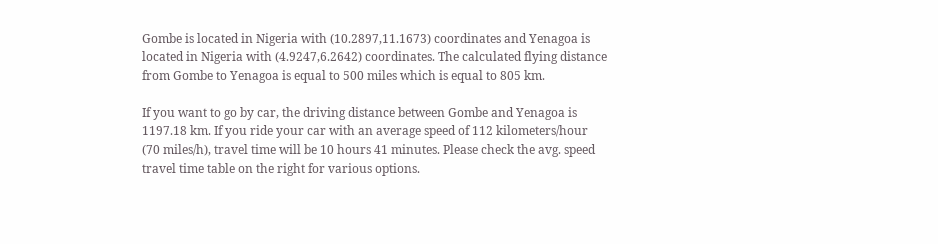Gombe is located in Nigeria with (10.2897,11.1673) coordinates and Yenagoa is located in Nigeria with (4.9247,6.2642) coordinates. The calculated flying distance from Gombe to Yenagoa is equal to 500 miles which is equal to 805 km.

If you want to go by car, the driving distance between Gombe and Yenagoa is 1197.18 km. If you ride your car with an average speed of 112 kilometers/hour (70 miles/h), travel time will be 10 hours 41 minutes. Please check the avg. speed travel time table on the right for various options.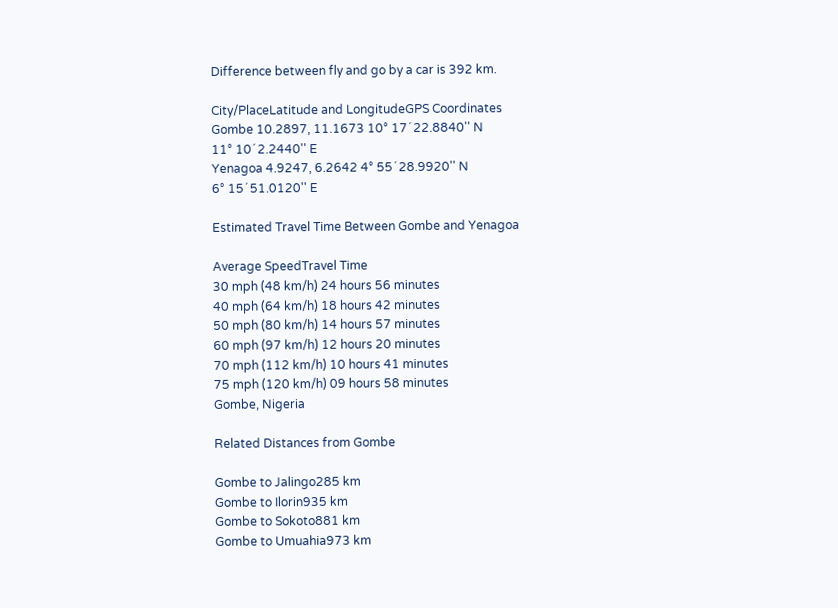Difference between fly and go by a car is 392 km.

City/PlaceLatitude and LongitudeGPS Coordinates
Gombe 10.2897, 11.1673 10° 17´ 22.8840'' N
11° 10´ 2.2440'' E
Yenagoa 4.9247, 6.2642 4° 55´ 28.9920'' N
6° 15´ 51.0120'' E

Estimated Travel Time Between Gombe and Yenagoa

Average SpeedTravel Time
30 mph (48 km/h) 24 hours 56 minutes
40 mph (64 km/h) 18 hours 42 minutes
50 mph (80 km/h) 14 hours 57 minutes
60 mph (97 km/h) 12 hours 20 minutes
70 mph (112 km/h) 10 hours 41 minutes
75 mph (120 km/h) 09 hours 58 minutes
Gombe, Nigeria

Related Distances from Gombe

Gombe to Jalingo285 km
Gombe to Ilorin935 km
Gombe to Sokoto881 km
Gombe to Umuahia973 km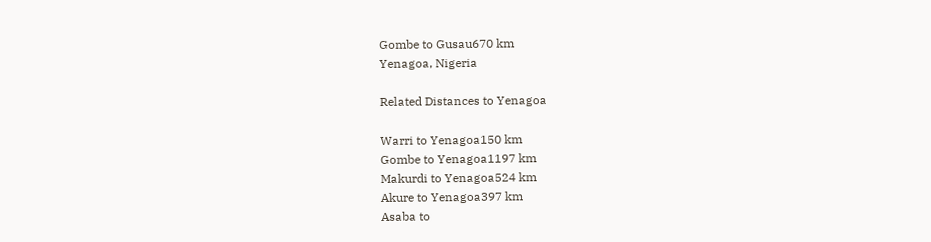Gombe to Gusau670 km
Yenagoa, Nigeria

Related Distances to Yenagoa

Warri to Yenagoa150 km
Gombe to Yenagoa1197 km
Makurdi to Yenagoa524 km
Akure to Yenagoa397 km
Asaba to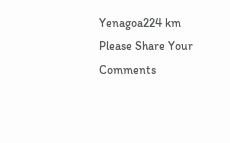Yenagoa224 km
Please Share Your Comments